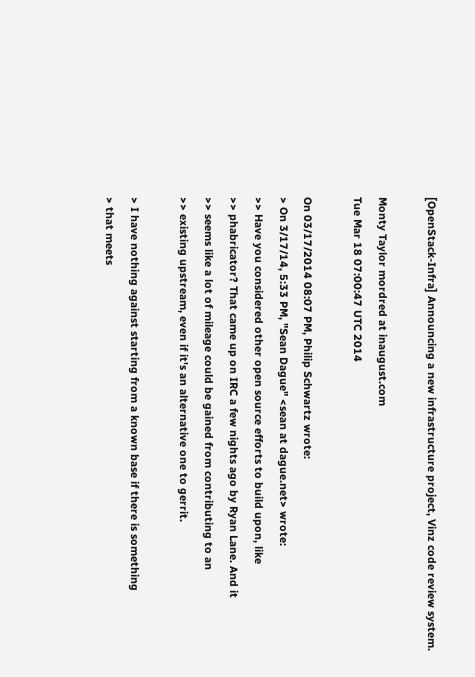[OpenStack-Infra] Announcing a new infrastructure project, Vinz code review system.

Monty Taylor mordred at inaugust.com
Tue Mar 18 07:00:47 UTC 2014

On 03/17/2014 08:07 PM, Philip Schwartz wrote:
> On 3/17/14, 5:33 PM, "Sean Dague" <sean at dague.net> wrote:
>> Have you considered other open source efforts to build upon, like
>> phabricator? That came up on IRC a few nights ago by Ryan Lane. And it
>> seems like a lot of mileage could be gained from contributing to an
>> existing upstream, even if it's an alternative one to gerrit.

> I have nothing against starting from a known base if there is something
> that meets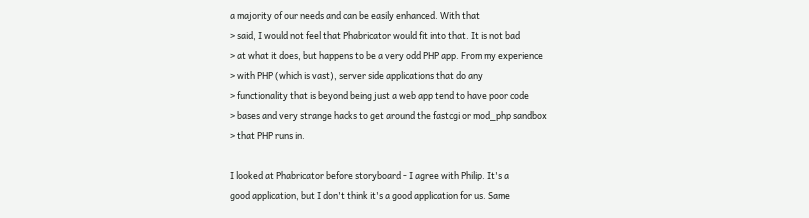a majority of our needs and can be easily enhanced. With that
> said, I would not feel that Phabricator would fit into that. It is not bad
> at what it does, but happens to be a very odd PHP app. From my experience
> with PHP (which is vast), server side applications that do any
> functionality that is beyond being just a web app tend to have poor code
> bases and very strange hacks to get around the fastcgi or mod_php sandbox
> that PHP runs in.

I looked at Phabricator before storyboard - I agree with Philip. It's a
good application, but I don't think it's a good application for us. Same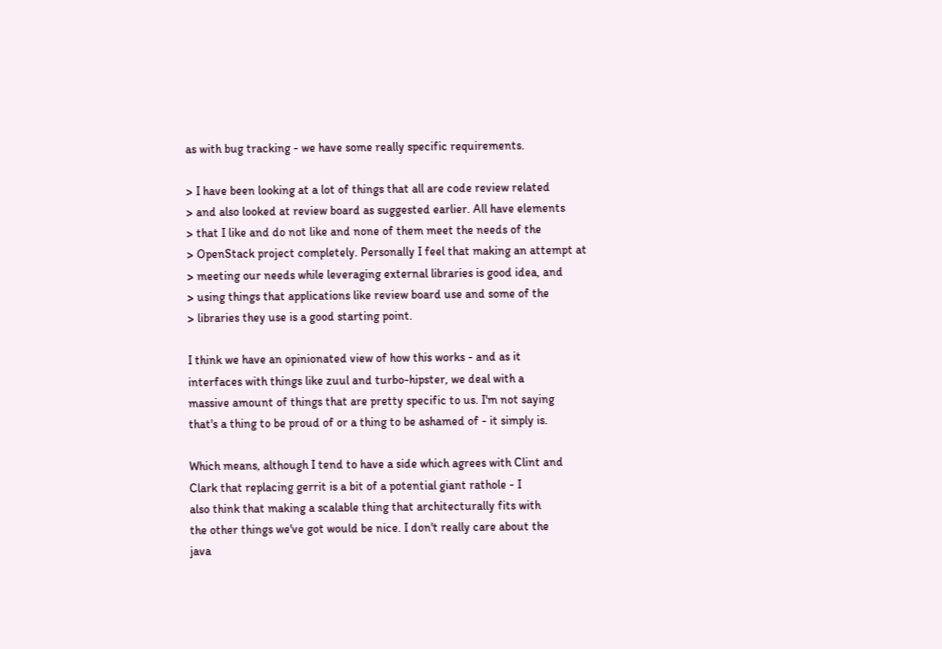as with bug tracking - we have some really specific requirements.

> I have been looking at a lot of things that all are code review related
> and also looked at review board as suggested earlier. All have elements
> that I like and do not like and none of them meet the needs of the
> OpenStack project completely. Personally I feel that making an attempt at
> meeting our needs while leveraging external libraries is good idea, and
> using things that applications like review board use and some of the
> libraries they use is a good starting point.

I think we have an opinionated view of how this works - and as it
interfaces with things like zuul and turbo-hipster, we deal with a
massive amount of things that are pretty specific to us. I'm not saying
that's a thing to be proud of or a thing to be ashamed of - it simply is.

Which means, although I tend to have a side which agrees with Clint and
Clark that replacing gerrit is a bit of a potential giant rathole - I
also think that making a scalable thing that architecturally fits with
the other things we've got would be nice. I don't really care about the
java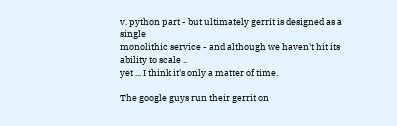v. python part - but ultimately gerrit is designed as a single
monolithic service - and although we haven't hit its ability to scale ..
yet ... I think it's only a matter of time.

The google guys run their gerrit on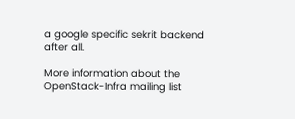a google specific sekrit backend
after all.

More information about the OpenStack-Infra mailing list